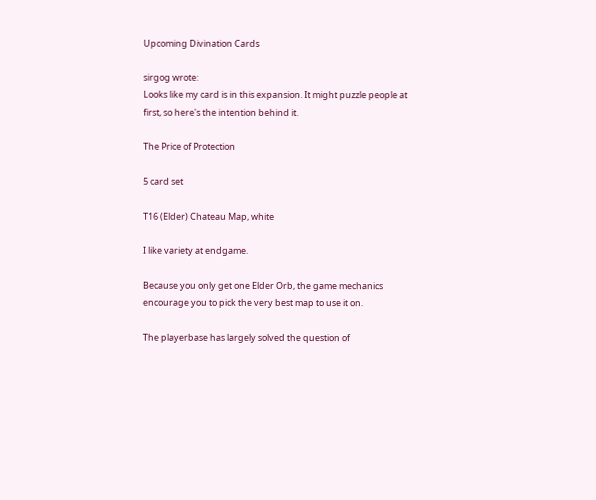Upcoming Divination Cards

sirgog wrote:
Looks like my card is in this expansion. It might puzzle people at first, so here's the intention behind it.

The Price of Protection

5 card set

T16 (Elder) Chateau Map, white

I like variety at endgame.

Because you only get one Elder Orb, the game mechanics encourage you to pick the very best map to use it on.

The playerbase has largely solved the question of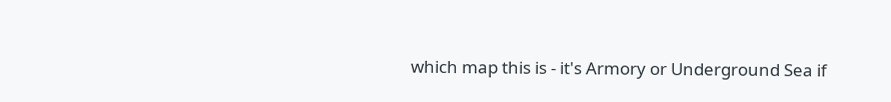which map this is - it's Armory or Underground Sea if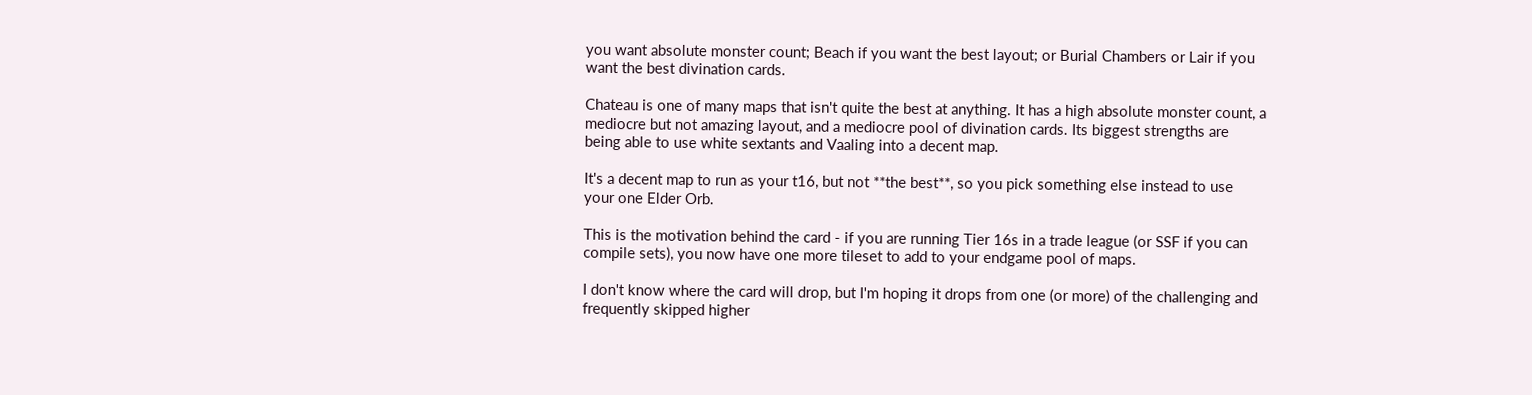you want absolute monster count; Beach if you want the best layout; or Burial Chambers or Lair if you want the best divination cards.

Chateau is one of many maps that isn't quite the best at anything. It has a high absolute monster count, a mediocre but not amazing layout, and a mediocre pool of divination cards. Its biggest strengths are being able to use white sextants and Vaaling into a decent map.

It's a decent map to run as your t16, but not **the best**, so you pick something else instead to use your one Elder Orb.

This is the motivation behind the card - if you are running Tier 16s in a trade league (or SSF if you can compile sets), you now have one more tileset to add to your endgame pool of maps.

I don't know where the card will drop, but I'm hoping it drops from one (or more) of the challenging and frequently skipped higher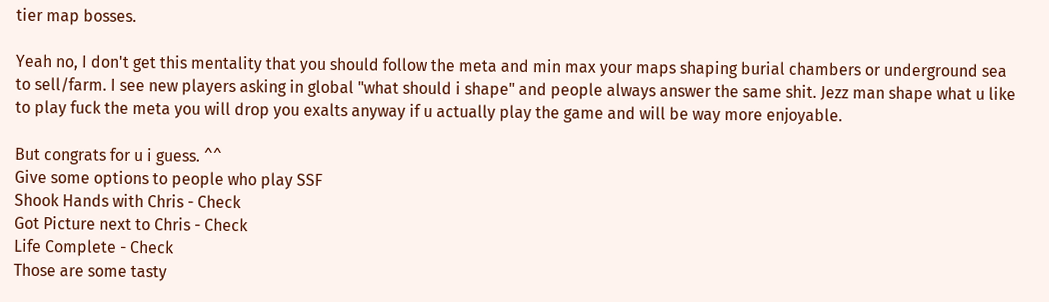tier map bosses.

Yeah no, I don't get this mentality that you should follow the meta and min max your maps shaping burial chambers or underground sea to sell/farm. I see new players asking in global "what should i shape" and people always answer the same shit. Jezz man shape what u like to play fuck the meta you will drop you exalts anyway if u actually play the game and will be way more enjoyable.

But congrats for u i guess. ^^
Give some options to people who play SSF
Shook Hands with Chris - Check
Got Picture next to Chris - Check
Life Complete - Check
Those are some tasty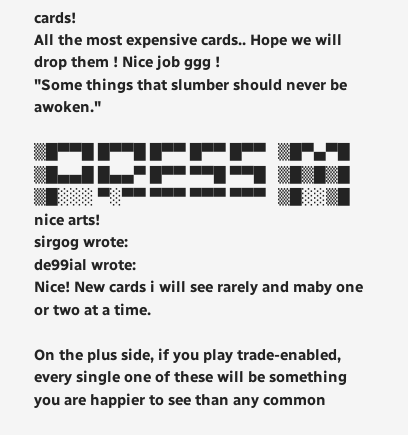cards!
All the most expensive cards.. Hope we will drop them ! Nice job ggg !
"Some things that slumber should never be awoken."

▒█▀▀█ █▀▀█ █▀▀ █▀▀ █▀▀   ▒█▀▄▀█
▒█▄▄█ █▄▄▀ █▀▀ ▀▀█ ▀▀█   ▒█▒█▒█
▒█░░░ ▀░▀▀ ▀▀▀ ▀▀▀ ▀▀▀   ▒█░░▒█
nice arts!
sirgog wrote:
de99ial wrote:
Nice! New cards i will see rarely and maby one or two at a time.

On the plus side, if you play trade-enabled, every single one of these will be something you are happier to see than any common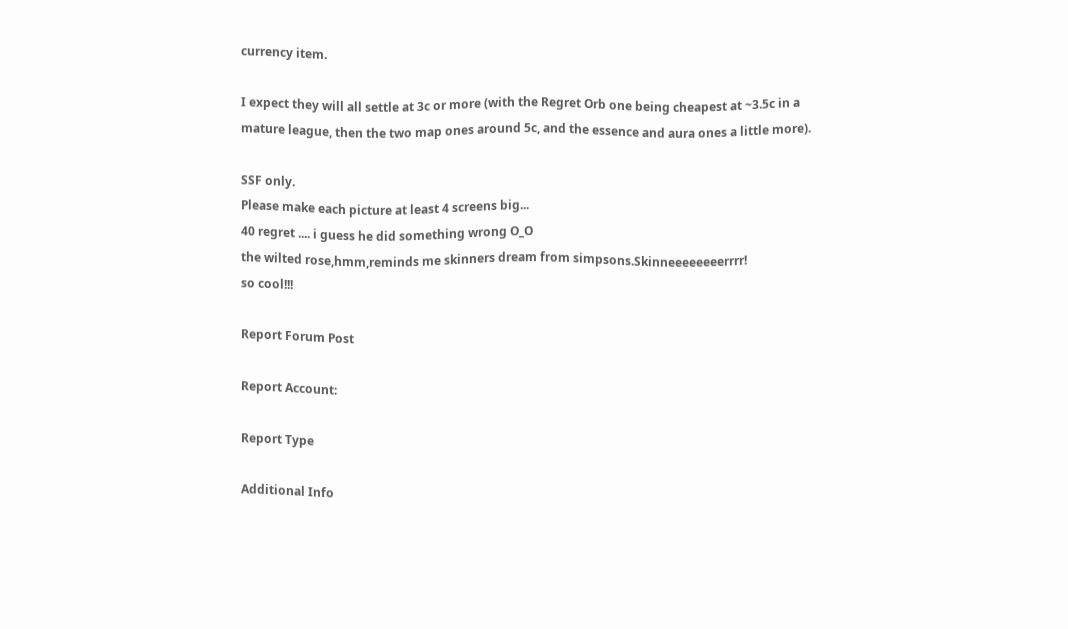currency item.

I expect they will all settle at 3c or more (with the Regret Orb one being cheapest at ~3.5c in a mature league, then the two map ones around 5c, and the essence and aura ones a little more).

SSF only.
Please make each picture at least 4 screens big...
40 regret .... i guess he did something wrong O_O
the wilted rose,hmm,reminds me skinners dream from simpsons.Skinneeeeeeeerrrr!
so cool!!!

Report Forum Post

Report Account:

Report Type

Additional Info